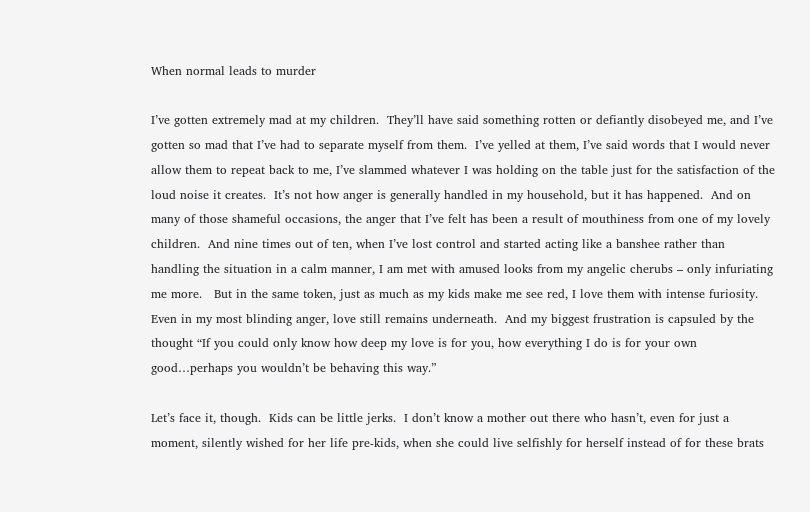When normal leads to murder

I’ve gotten extremely mad at my children.  They’ll have said something rotten or defiantly disobeyed me, and I’ve gotten so mad that I’ve had to separate myself from them.  I’ve yelled at them, I’ve said words that I would never allow them to repeat back to me, I’ve slammed whatever I was holding on the table just for the satisfaction of the loud noise it creates.  It’s not how anger is generally handled in my household, but it has happened.  And on many of those shameful occasions, the anger that I’ve felt has been a result of mouthiness from one of my lovely children.  And nine times out of ten, when I’ve lost control and started acting like a banshee rather than handling the situation in a calm manner, I am met with amused looks from my angelic cherubs – only infuriating me more.   But in the same token, just as much as my kids make me see red, I love them with intense furiosity.  Even in my most blinding anger, love still remains underneath.  And my biggest frustration is capsuled by the thought “If you could only know how deep my love is for you, how everything I do is for your own good…perhaps you wouldn’t be behaving this way.”

Let’s face it, though.  Kids can be little jerks.  I don’t know a mother out there who hasn’t, even for just a moment, silently wished for her life pre-kids, when she could live selfishly for herself instead of for these brats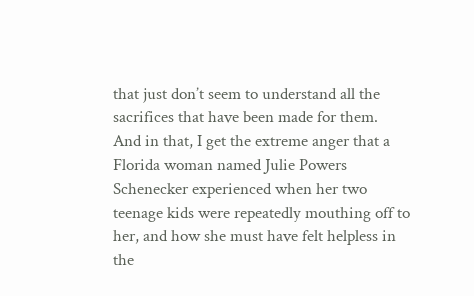that just don’t seem to understand all the sacrifices that have been made for them.  And in that, I get the extreme anger that a Florida woman named Julie Powers Schenecker experienced when her two teenage kids were repeatedly mouthing off to her, and how she must have felt helpless in the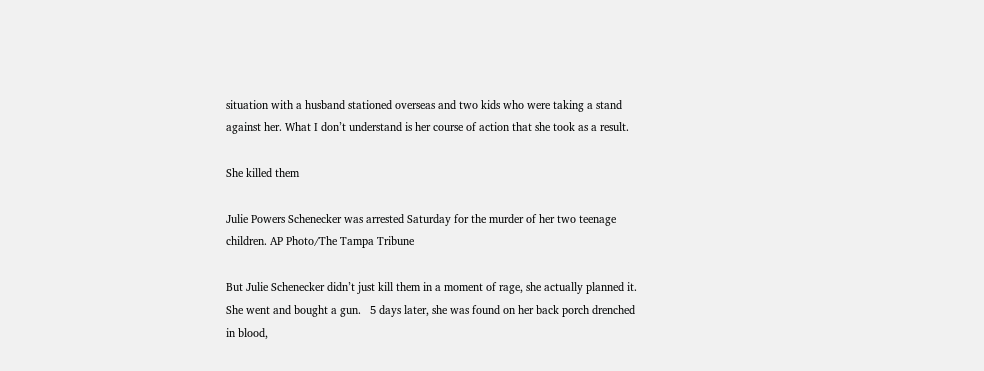situation with a husband stationed overseas and two kids who were taking a stand against her. What I don’t understand is her course of action that she took as a result.

She killed them

Julie Powers Schenecker was arrested Saturday for the murder of her two teenage children. AP Photo/The Tampa Tribune

But Julie Schenecker didn’t just kill them in a moment of rage, she actually planned it.  She went and bought a gun.   5 days later, she was found on her back porch drenched in blood,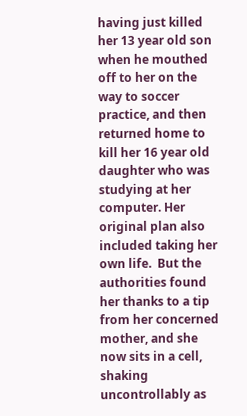having just killed her 13 year old son when he mouthed off to her on the way to soccer practice, and then returned home to kill her 16 year old daughter who was studying at her computer. Her original plan also included taking her own life.  But the authorities found her thanks to a tip from her concerned mother, and she now sits in a cell, shaking uncontrollably as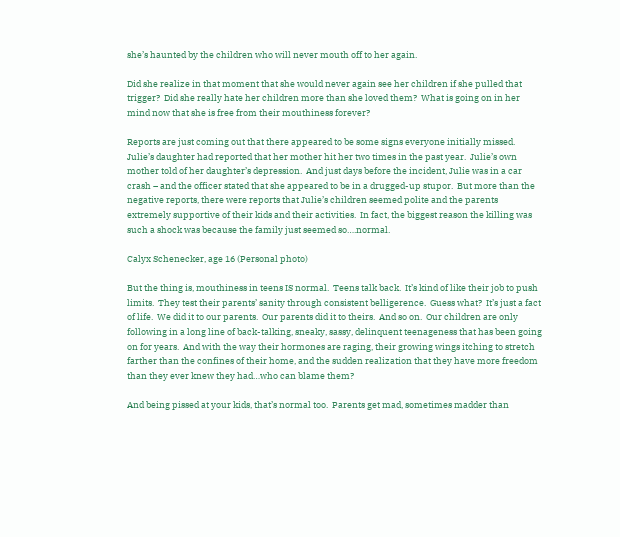she’s haunted by the children who will never mouth off to her again.

Did she realize in that moment that she would never again see her children if she pulled that trigger?  Did she really hate her children more than she loved them?  What is going on in her mind now that she is free from their mouthiness forever?

Reports are just coming out that there appeared to be some signs everyone initially missed.  Julie’s daughter had reported that her mother hit her two times in the past year.  Julie’s own mother told of her daughter’s depression.  And just days before the incident, Julie was in a car crash – and the officer stated that she appeared to be in a drugged-up stupor.  But more than the negative reports, there were reports that Julie’s children seemed polite and the parents extremely supportive of their kids and their activities.  In fact, the biggest reason the killing was such a shock was because the family just seemed so….normal.

Calyx Schenecker, age 16 (Personal photo)

But the thing is, mouthiness in teens IS normal.  Teens talk back.  It’s kind of like their job to push limits.  They test their parents’ sanity through consistent belligerence.  Guess what?  It’s just a fact of life.  We did it to our parents.  Our parents did it to theirs.  And so on.  Our children are only following in a long line of back-talking, sneaky, sassy, delinquent teenageness that has been going on for years.  And with the way their hormones are raging, their growing wings itching to stretch farther than the confines of their home, and the sudden realization that they have more freedom than they ever knew they had…who can blame them?

And being pissed at your kids, that’s normal too.  Parents get mad, sometimes madder than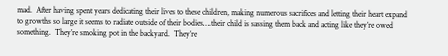mad.  After having spent years dedicating their lives to these children, making numerous sacrifices and letting their heart expand to growths so large it seems to radiate outside of their bodies….their child is sassing them back and acting like they’re owed something.  They’re smoking pot in the backyard.  They’re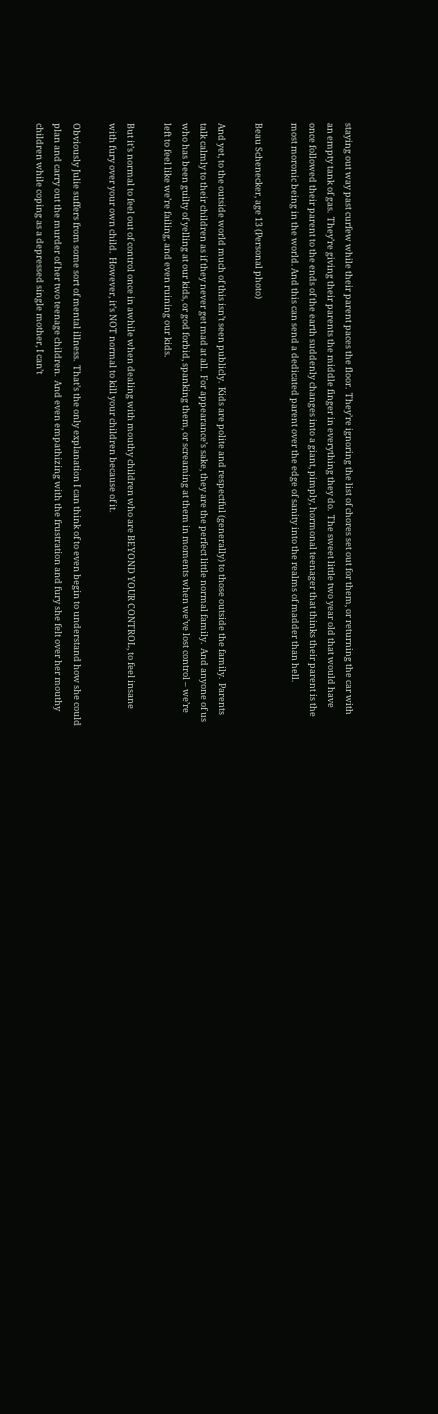staying out way past curfew while their parent paces the floor.  They’re ignoring the list of chores set out for them, or returning the car with an empty tank of gas.  They’re giving their parents the middle finger in everything they do.  The sweet little two year old that would have once followed their parent to the ends of the earth suddenly changes into a giant, pimply, hormonal teenager that thinks their parent is the most moronic being in the world. And this can send a dedicated parent over the edge of sanity into the realms of madder than hell.

Beau Schenecker, age 13 (Personal photo)

And yet, to the outside world much of this isn’t seen publicly.  Kids are polite and respectful (generally) to those outside the family.  Parents talk calmly to their children as if they never get mad at all.  For appearance’s sake, they are the perfect little normal family.  And anyone of us who has been guilty of yelling at our kids, or god forbid, spanking them, or screaming at them in moments when we’ve lost control – we’re left to feel like we’re failing, and even ruining our kids.

But it’s normal to feel out of control once in awhile when dealing with mouthy children who are BEYOND YOUR CONTROL, to feel insane with fury over your own child.  However, it’s NOT normal to kill your children because of it.

Obviously Julie suffers from some sort of mental illness.  That’s the only explanation I can think of to even begin to understand how she could plan and carry out the murder of her two teenage children.  And even empathizing with the frustration and fury she felt over her mouthy children while coping as a depressed single mother, I can’t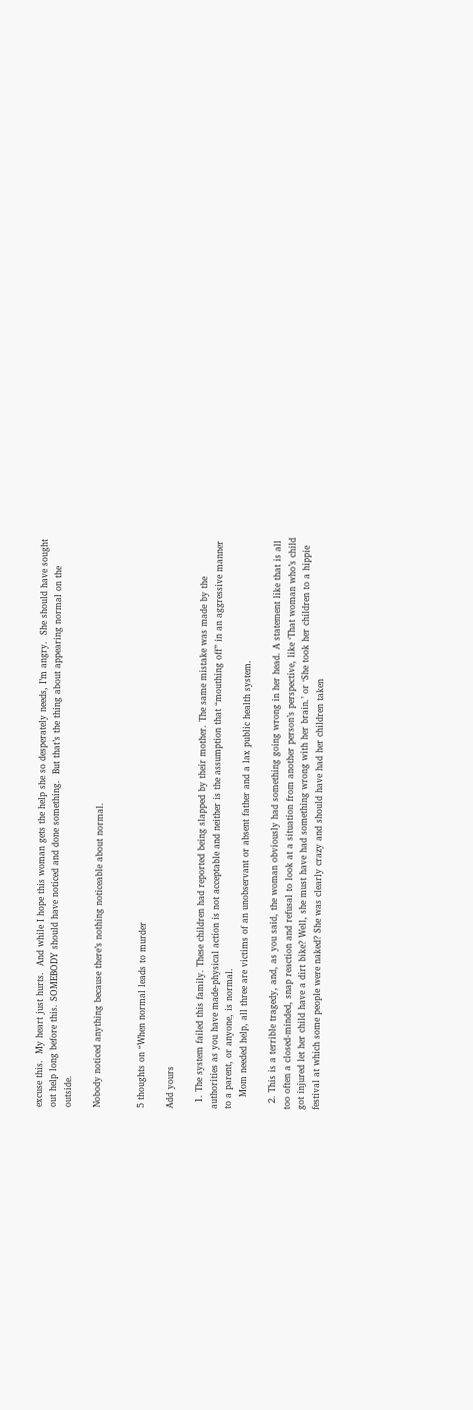excuse this.  My heart just hurts.  And while I hope this woman gets the help she so desperately needs, I’m angry.  She should have sought out help long before this. SOMEBODY should have noticed and done something.  But that’s the thing about appearing normal on the outside.

Nobody noticed anything because there’s nothing noticeable about normal.


5 thoughts on “When normal leads to murder

Add yours

  1. The system failed this family. These children had reported being slapped by their mother. The same mistake was made by the authorities as you have made-physical action is not acceptable and neither is the assumption that “mouthing off” in an aggressive manner to a parent, or anyone, is normal.
    Mom needed help, all three are victims of an unobservant or absent father and a lax public health system.

  2. This is a terrible tragedy, and, as you said, the woman obviously had something going wrong in her head. A statement like that is all too often a closed-minded, snap reaction and refusal to look at a situation from another person’s perspective, like ‘That woman who’s child got injured let her child have a dirt bike? Well, she must have had something wrong with her brain.’ or ‘She took her children to a hippie festival at which some people were naked? She was clearly crazy and should have had her children taken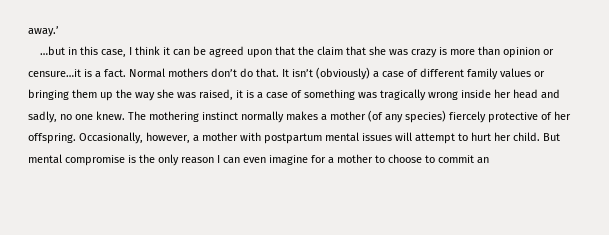away.’
    …but in this case, I think it can be agreed upon that the claim that she was crazy is more than opinion or censure…it is a fact. Normal mothers don’t do that. It isn’t (obviously) a case of different family values or bringing them up the way she was raised, it is a case of something was tragically wrong inside her head and sadly, no one knew. The mothering instinct normally makes a mother (of any species) fiercely protective of her offspring. Occasionally, however, a mother with postpartum mental issues will attempt to hurt her child. But mental compromise is the only reason I can even imagine for a mother to choose to commit an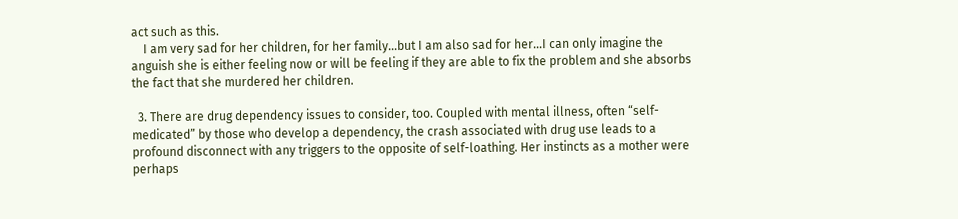act such as this.
    I am very sad for her children, for her family…but I am also sad for her…I can only imagine the anguish she is either feeling now or will be feeling if they are able to fix the problem and she absorbs the fact that she murdered her children.

  3. There are drug dependency issues to consider, too. Coupled with mental illness, often “self-medicated” by those who develop a dependency, the crash associated with drug use leads to a profound disconnect with any triggers to the opposite of self-loathing. Her instincts as a mother were perhaps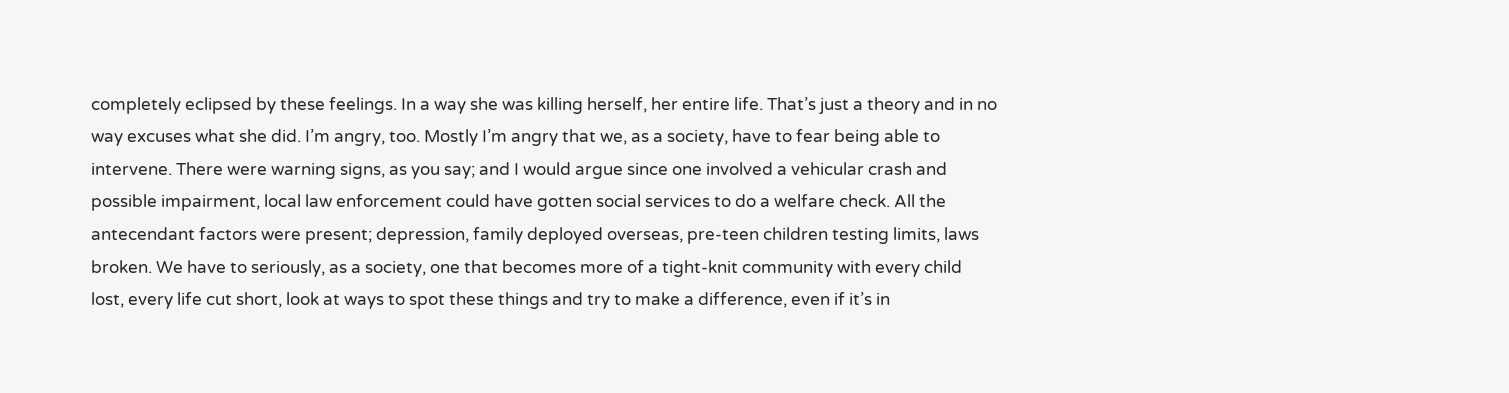completely eclipsed by these feelings. In a way she was killing herself, her entire life. That’s just a theory and in no way excuses what she did. I’m angry, too. Mostly I’m angry that we, as a society, have to fear being able to intervene. There were warning signs, as you say; and I would argue since one involved a vehicular crash and possible impairment, local law enforcement could have gotten social services to do a welfare check. All the antecendant factors were present; depression, family deployed overseas, pre-teen children testing limits, laws broken. We have to seriously, as a society, one that becomes more of a tight-knit community with every child lost, every life cut short, look at ways to spot these things and try to make a difference, even if it’s in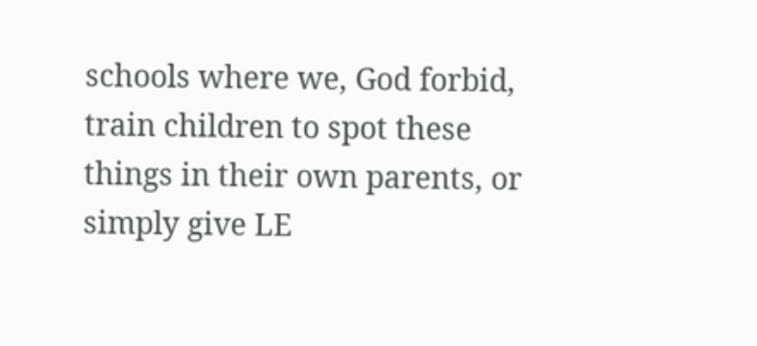schools where we, God forbid, train children to spot these things in their own parents, or simply give LE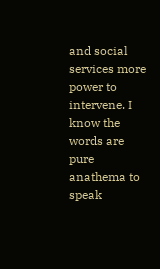and social services more power to intervene. I know the words are pure anathema to speak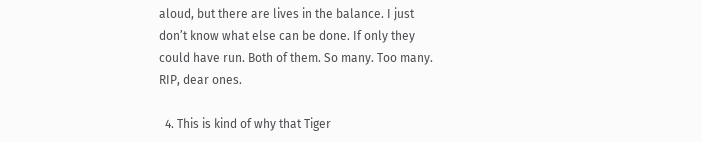aloud, but there are lives in the balance. I just don’t know what else can be done. If only they could have run. Both of them. So many. Too many. RIP, dear ones.

  4. This is kind of why that Tiger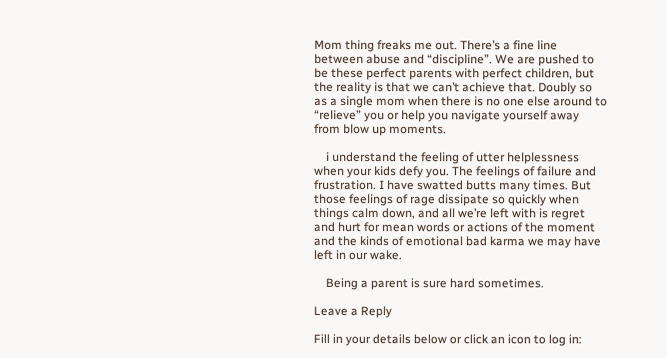Mom thing freaks me out. There’s a fine line between abuse and “discipline”. We are pushed to be these perfect parents with perfect children, but the reality is that we can’t achieve that. Doubly so as a single mom when there is no one else around to “relieve” you or help you navigate yourself away from blow up moments.

    i understand the feeling of utter helplessness when your kids defy you. The feelings of failure and frustration. I have swatted butts many times. But those feelings of rage dissipate so quickly when things calm down, and all we’re left with is regret and hurt for mean words or actions of the moment and the kinds of emotional bad karma we may have left in our wake.

    Being a parent is sure hard sometimes.

Leave a Reply

Fill in your details below or click an icon to log in: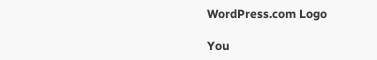WordPress.com Logo

You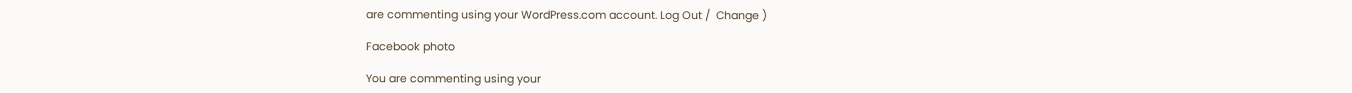are commenting using your WordPress.com account. Log Out /  Change )

Facebook photo

You are commenting using your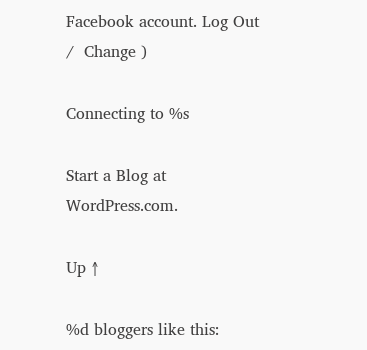Facebook account. Log Out /  Change )

Connecting to %s

Start a Blog at WordPress.com.

Up ↑

%d bloggers like this: